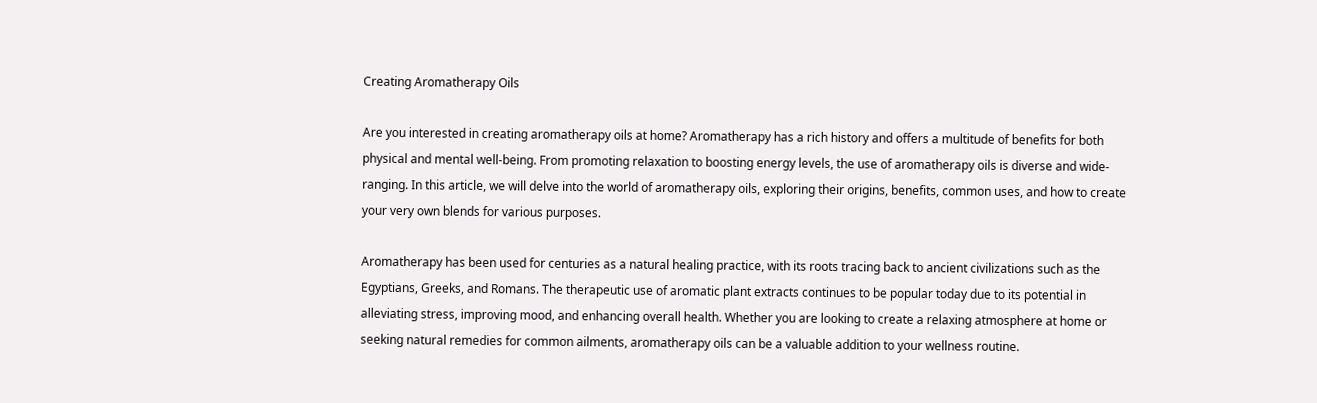Creating Aromatherapy Oils

Are you interested in creating aromatherapy oils at home? Aromatherapy has a rich history and offers a multitude of benefits for both physical and mental well-being. From promoting relaxation to boosting energy levels, the use of aromatherapy oils is diverse and wide-ranging. In this article, we will delve into the world of aromatherapy oils, exploring their origins, benefits, common uses, and how to create your very own blends for various purposes.

Aromatherapy has been used for centuries as a natural healing practice, with its roots tracing back to ancient civilizations such as the Egyptians, Greeks, and Romans. The therapeutic use of aromatic plant extracts continues to be popular today due to its potential in alleviating stress, improving mood, and enhancing overall health. Whether you are looking to create a relaxing atmosphere at home or seeking natural remedies for common ailments, aromatherapy oils can be a valuable addition to your wellness routine.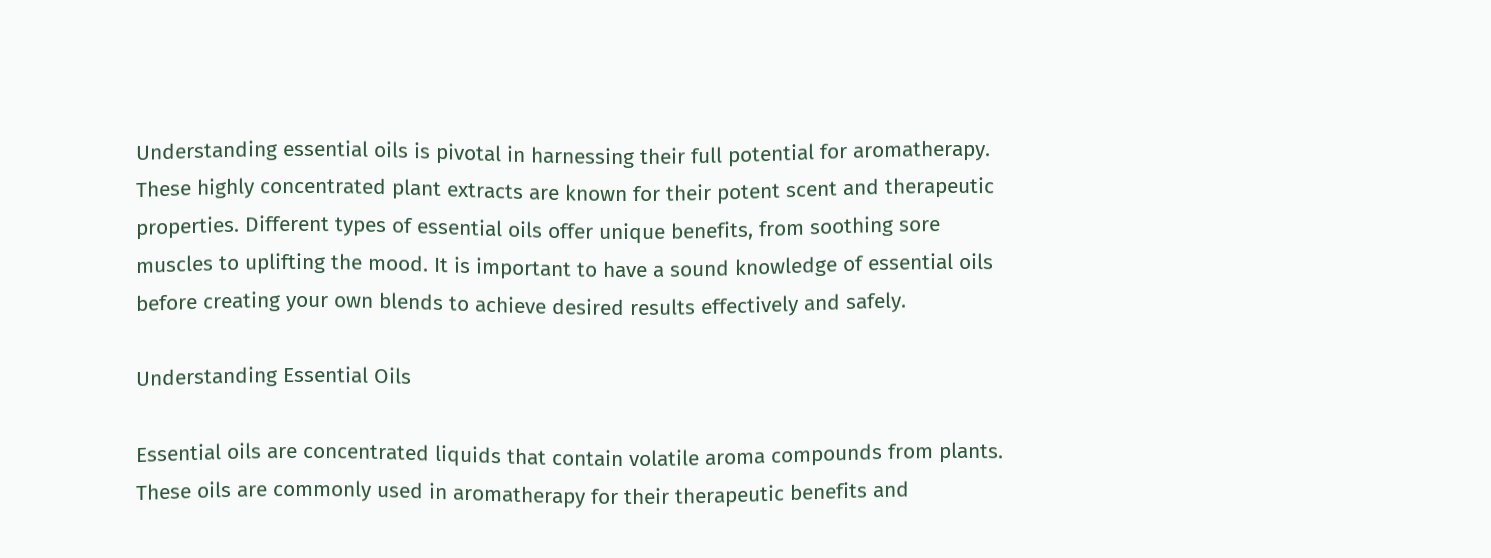Understanding essential oils is pivotal in harnessing their full potential for aromatherapy. These highly concentrated plant extracts are known for their potent scent and therapeutic properties. Different types of essential oils offer unique benefits, from soothing sore muscles to uplifting the mood. It is important to have a sound knowledge of essential oils before creating your own blends to achieve desired results effectively and safely.

Understanding Essential Oils

Essential oils are concentrated liquids that contain volatile aroma compounds from plants. These oils are commonly used in aromatherapy for their therapeutic benefits and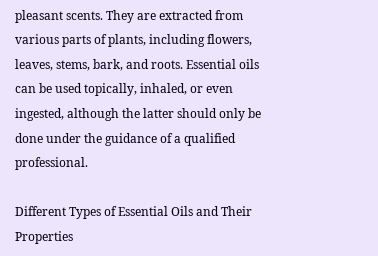pleasant scents. They are extracted from various parts of plants, including flowers, leaves, stems, bark, and roots. Essential oils can be used topically, inhaled, or even ingested, although the latter should only be done under the guidance of a qualified professional.

Different Types of Essential Oils and Their Properties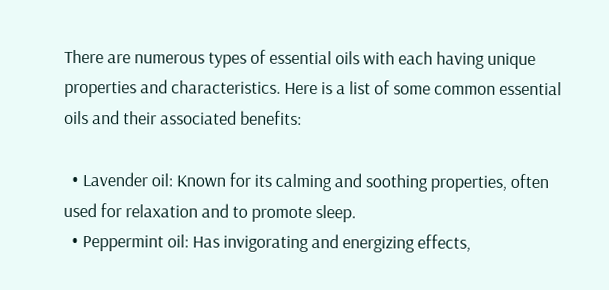There are numerous types of essential oils with each having unique properties and characteristics. Here is a list of some common essential oils and their associated benefits:

  • Lavender oil: Known for its calming and soothing properties, often used for relaxation and to promote sleep.
  • Peppermint oil: Has invigorating and energizing effects,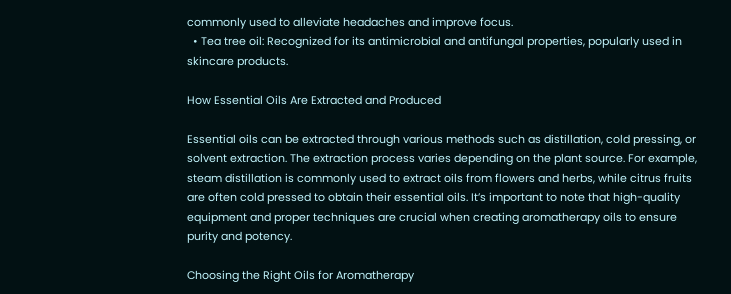commonly used to alleviate headaches and improve focus.
  • Tea tree oil: Recognized for its antimicrobial and antifungal properties, popularly used in skincare products.

How Essential Oils Are Extracted and Produced

Essential oils can be extracted through various methods such as distillation, cold pressing, or solvent extraction. The extraction process varies depending on the plant source. For example, steam distillation is commonly used to extract oils from flowers and herbs, while citrus fruits are often cold pressed to obtain their essential oils. It’s important to note that high-quality equipment and proper techniques are crucial when creating aromatherapy oils to ensure purity and potency.

Choosing the Right Oils for Aromatherapy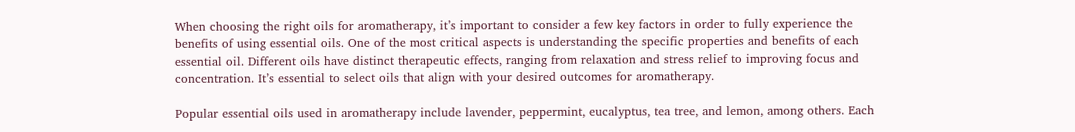When choosing the right oils for aromatherapy, it’s important to consider a few key factors in order to fully experience the benefits of using essential oils. One of the most critical aspects is understanding the specific properties and benefits of each essential oil. Different oils have distinct therapeutic effects, ranging from relaxation and stress relief to improving focus and concentration. It’s essential to select oils that align with your desired outcomes for aromatherapy.

Popular essential oils used in aromatherapy include lavender, peppermint, eucalyptus, tea tree, and lemon, among others. Each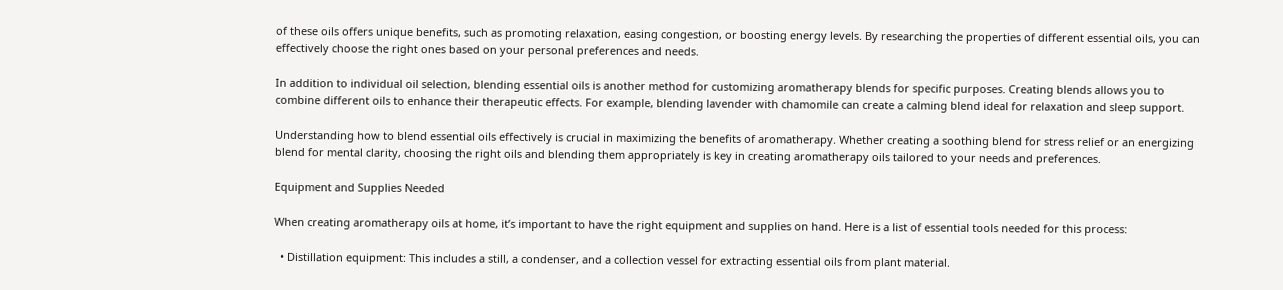of these oils offers unique benefits, such as promoting relaxation, easing congestion, or boosting energy levels. By researching the properties of different essential oils, you can effectively choose the right ones based on your personal preferences and needs.

In addition to individual oil selection, blending essential oils is another method for customizing aromatherapy blends for specific purposes. Creating blends allows you to combine different oils to enhance their therapeutic effects. For example, blending lavender with chamomile can create a calming blend ideal for relaxation and sleep support.

Understanding how to blend essential oils effectively is crucial in maximizing the benefits of aromatherapy. Whether creating a soothing blend for stress relief or an energizing blend for mental clarity, choosing the right oils and blending them appropriately is key in creating aromatherapy oils tailored to your needs and preferences.

Equipment and Supplies Needed

When creating aromatherapy oils at home, it’s important to have the right equipment and supplies on hand. Here is a list of essential tools needed for this process:

  • Distillation equipment: This includes a still, a condenser, and a collection vessel for extracting essential oils from plant material.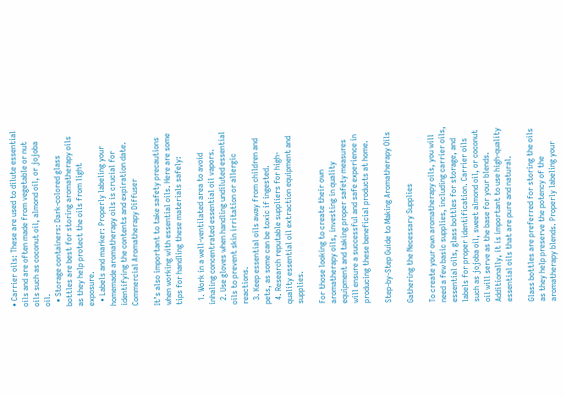• Carrier oils: These are used to dilute essential oils and are often made from vegetable or nut oils such as coconut oil, almond oil, or jojoba oil.
  • Storage containers: Dark-colored glass bottles are best for storing aromatherapy oils as they help protect the oils from light exposure.
  • Labels and marker: Properly labeling your homemade aromatherapy oils is crucial for identifying the contents and expiration date.
Commercial Aromatherapy Diffuser

It’s also important to take safety precautions when working with essential oils. Here are some tips for handling these materials safely:

  1. Work in a well-ventilated area to avoid inhaling concentrated essential oil vapors.
  2. Use gloves when handling undiluted essential oils to prevent skin irritation or allergic reactions.
  3. Keep essential oils away from children and pets, as some can be toxic if ingested.
  4. Research reputable suppliers for high-quality essential oil extraction equipment and supplies.

For those looking to create their own aromatherapy oils, investing in quality equipment and taking proper safety measures will ensure a successful and safe experience in producing these beneficial products at home.

Step-by-Step Guide to Making Aromatherapy Oils

Gathering the Necessary Supplies

To create your own aromatherapy oils, you will need a few basic supplies, including carrier oils, essential oils, glass bottles for storage, and labels for proper identification. Carrier oils such as jojoba oil, sweet almond oil, or coconut oil will serve as the base for your blends. Additionally, it is important to use high-quality essential oils that are pure and natural.

Glass bottles are preferred for storing the oils as they help preserve the potency of the aromatherapy blends. Properly labeling your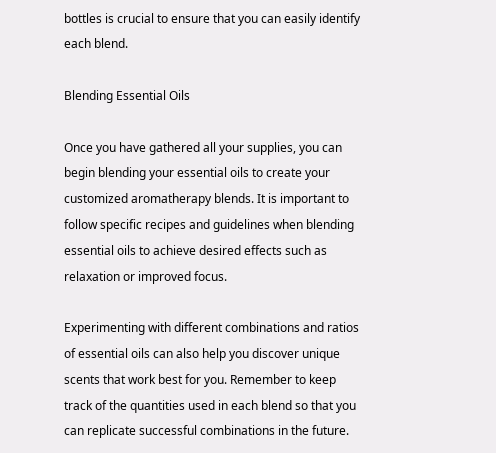bottles is crucial to ensure that you can easily identify each blend.

Blending Essential Oils

Once you have gathered all your supplies, you can begin blending your essential oils to create your customized aromatherapy blends. It is important to follow specific recipes and guidelines when blending essential oils to achieve desired effects such as relaxation or improved focus.

Experimenting with different combinations and ratios of essential oils can also help you discover unique scents that work best for you. Remember to keep track of the quantities used in each blend so that you can replicate successful combinations in the future.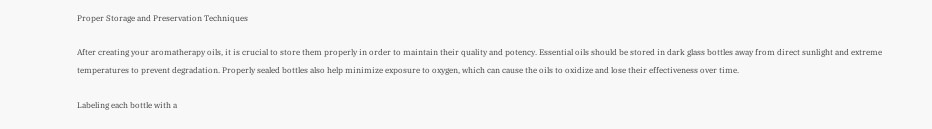Proper Storage and Preservation Techniques

After creating your aromatherapy oils, it is crucial to store them properly in order to maintain their quality and potency. Essential oils should be stored in dark glass bottles away from direct sunlight and extreme temperatures to prevent degradation. Properly sealed bottles also help minimize exposure to oxygen, which can cause the oils to oxidize and lose their effectiveness over time.

Labeling each bottle with a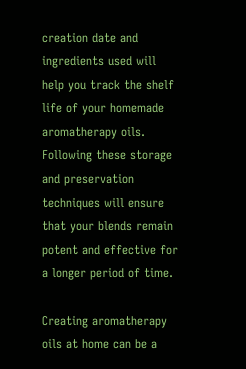creation date and ingredients used will help you track the shelf life of your homemade aromatherapy oils. Following these storage and preservation techniques will ensure that your blends remain potent and effective for a longer period of time.

Creating aromatherapy oils at home can be a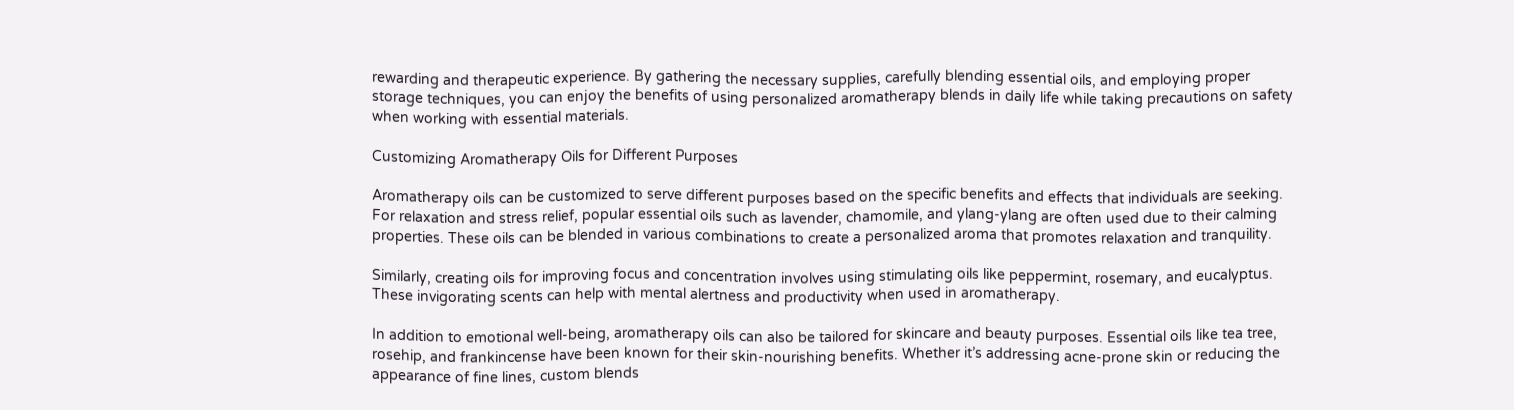rewarding and therapeutic experience. By gathering the necessary supplies, carefully blending essential oils, and employing proper storage techniques, you can enjoy the benefits of using personalized aromatherapy blends in daily life while taking precautions on safety when working with essential materials.

Customizing Aromatherapy Oils for Different Purposes

Aromatherapy oils can be customized to serve different purposes based on the specific benefits and effects that individuals are seeking. For relaxation and stress relief, popular essential oils such as lavender, chamomile, and ylang-ylang are often used due to their calming properties. These oils can be blended in various combinations to create a personalized aroma that promotes relaxation and tranquility.

Similarly, creating oils for improving focus and concentration involves using stimulating oils like peppermint, rosemary, and eucalyptus. These invigorating scents can help with mental alertness and productivity when used in aromatherapy.

In addition to emotional well-being, aromatherapy oils can also be tailored for skincare and beauty purposes. Essential oils like tea tree, rosehip, and frankincense have been known for their skin-nourishing benefits. Whether it’s addressing acne-prone skin or reducing the appearance of fine lines, custom blends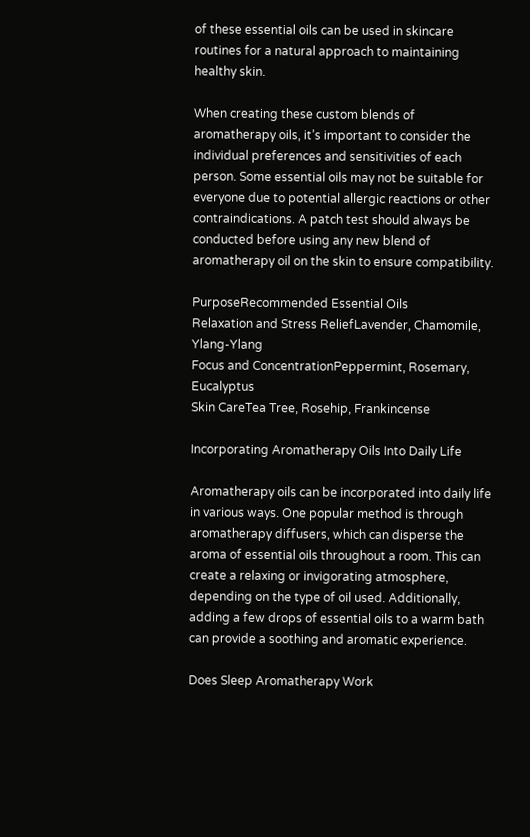of these essential oils can be used in skincare routines for a natural approach to maintaining healthy skin.

When creating these custom blends of aromatherapy oils, it’s important to consider the individual preferences and sensitivities of each person. Some essential oils may not be suitable for everyone due to potential allergic reactions or other contraindications. A patch test should always be conducted before using any new blend of aromatherapy oil on the skin to ensure compatibility.

PurposeRecommended Essential Oils
Relaxation and Stress ReliefLavender, Chamomile, Ylang-Ylang
Focus and ConcentrationPeppermint, Rosemary, Eucalyptus
Skin CareTea Tree, Rosehip, Frankincense

Incorporating Aromatherapy Oils Into Daily Life

Aromatherapy oils can be incorporated into daily life in various ways. One popular method is through aromatherapy diffusers, which can disperse the aroma of essential oils throughout a room. This can create a relaxing or invigorating atmosphere, depending on the type of oil used. Additionally, adding a few drops of essential oils to a warm bath can provide a soothing and aromatic experience.

Does Sleep Aromatherapy Work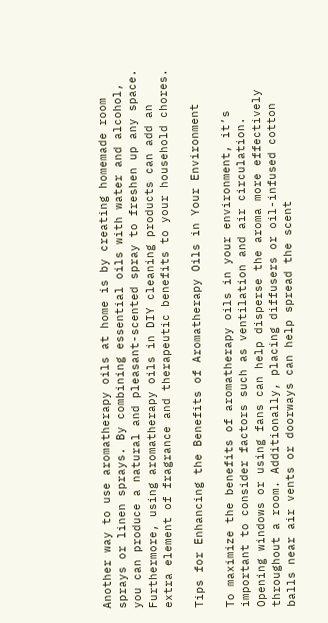Another way to use aromatherapy oils at home is by creating homemade room sprays or linen sprays. By combining essential oils with water and alcohol, you can produce a natural and pleasant-scented spray to freshen up any space. Furthermore, using aromatherapy oils in DIY cleaning products can add an extra element of fragrance and therapeutic benefits to your household chores.

Tips for Enhancing the Benefits of Aromatherapy Oils in Your Environment

To maximize the benefits of aromatherapy oils in your environment, it’s important to consider factors such as ventilation and air circulation. Opening windows or using fans can help disperse the aroma more effectively throughout a room. Additionally, placing diffusers or oil-infused cotton balls near air vents or doorways can help spread the scent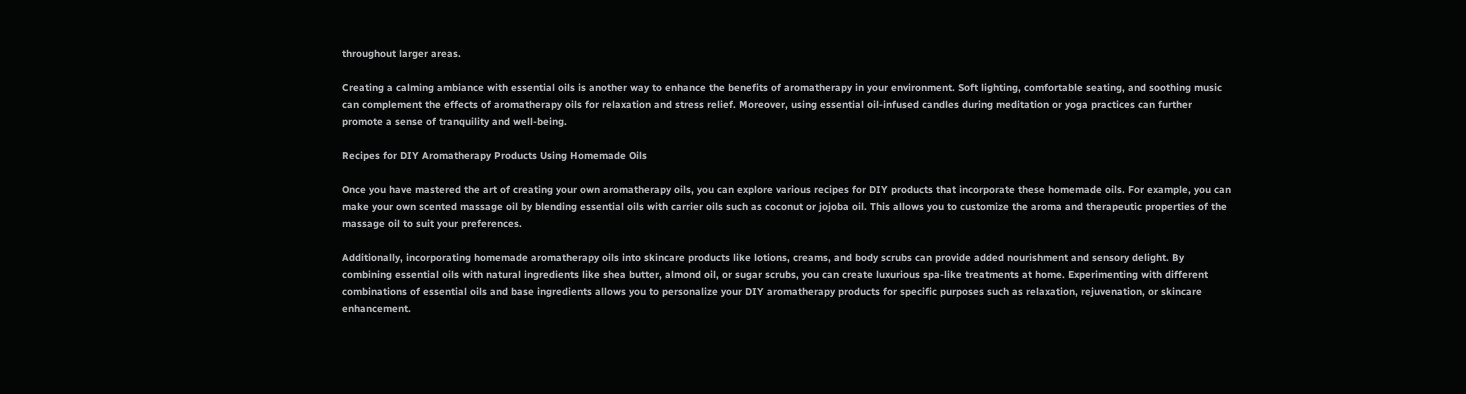throughout larger areas.

Creating a calming ambiance with essential oils is another way to enhance the benefits of aromatherapy in your environment. Soft lighting, comfortable seating, and soothing music can complement the effects of aromatherapy oils for relaxation and stress relief. Moreover, using essential oil-infused candles during meditation or yoga practices can further promote a sense of tranquility and well-being.

Recipes for DIY Aromatherapy Products Using Homemade Oils

Once you have mastered the art of creating your own aromatherapy oils, you can explore various recipes for DIY products that incorporate these homemade oils. For example, you can make your own scented massage oil by blending essential oils with carrier oils such as coconut or jojoba oil. This allows you to customize the aroma and therapeutic properties of the massage oil to suit your preferences.

Additionally, incorporating homemade aromatherapy oils into skincare products like lotions, creams, and body scrubs can provide added nourishment and sensory delight. By combining essential oils with natural ingredients like shea butter, almond oil, or sugar scrubs, you can create luxurious spa-like treatments at home. Experimenting with different combinations of essential oils and base ingredients allows you to personalize your DIY aromatherapy products for specific purposes such as relaxation, rejuvenation, or skincare enhancement.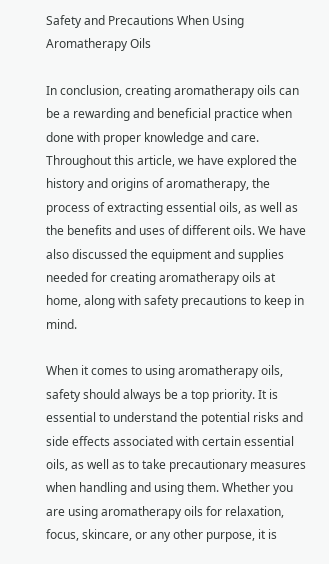Safety and Precautions When Using Aromatherapy Oils

In conclusion, creating aromatherapy oils can be a rewarding and beneficial practice when done with proper knowledge and care. Throughout this article, we have explored the history and origins of aromatherapy, the process of extracting essential oils, as well as the benefits and uses of different oils. We have also discussed the equipment and supplies needed for creating aromatherapy oils at home, along with safety precautions to keep in mind.

When it comes to using aromatherapy oils, safety should always be a top priority. It is essential to understand the potential risks and side effects associated with certain essential oils, as well as to take precautionary measures when handling and using them. Whether you are using aromatherapy oils for relaxation, focus, skincare, or any other purpose, it is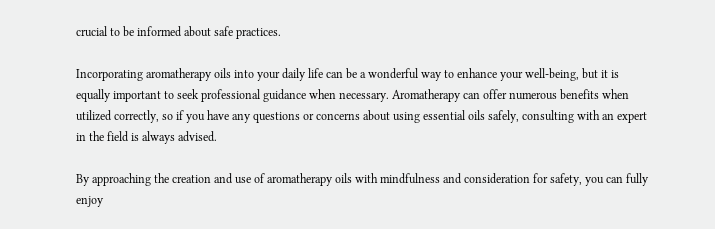crucial to be informed about safe practices.

Incorporating aromatherapy oils into your daily life can be a wonderful way to enhance your well-being, but it is equally important to seek professional guidance when necessary. Aromatherapy can offer numerous benefits when utilized correctly, so if you have any questions or concerns about using essential oils safely, consulting with an expert in the field is always advised.

By approaching the creation and use of aromatherapy oils with mindfulness and consideration for safety, you can fully enjoy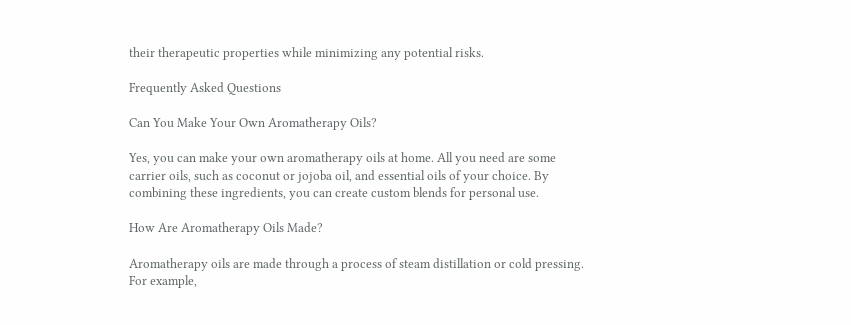their therapeutic properties while minimizing any potential risks.

Frequently Asked Questions

Can You Make Your Own Aromatherapy Oils?

Yes, you can make your own aromatherapy oils at home. All you need are some carrier oils, such as coconut or jojoba oil, and essential oils of your choice. By combining these ingredients, you can create custom blends for personal use.

How Are Aromatherapy Oils Made?

Aromatherapy oils are made through a process of steam distillation or cold pressing. For example,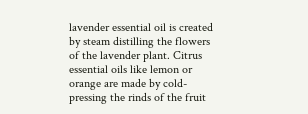lavender essential oil is created by steam distilling the flowers of the lavender plant. Citrus essential oils like lemon or orange are made by cold-pressing the rinds of the fruit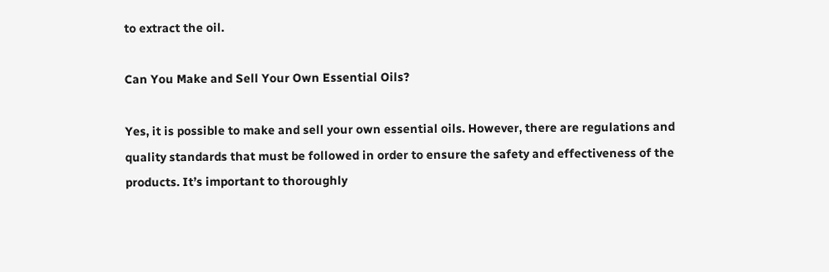to extract the oil.

Can You Make and Sell Your Own Essential Oils?

Yes, it is possible to make and sell your own essential oils. However, there are regulations and quality standards that must be followed in order to ensure the safety and effectiveness of the products. It’s important to thoroughly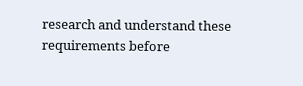research and understand these requirements before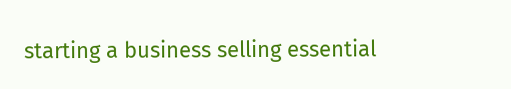starting a business selling essential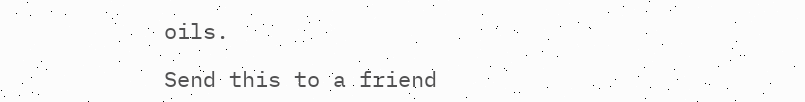oils.

Send this to a friend